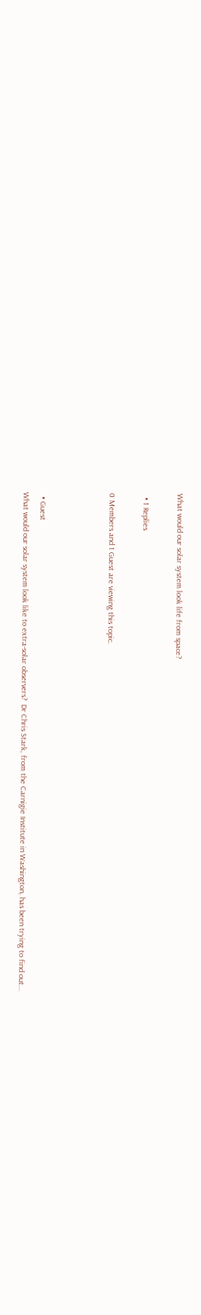What would our solar system look life from space?

  • 1 Replies

0 Members and 1 Guest are viewing this topic.



  • Guest
What would our solar system look like to extra-solar observers?  Dr Chris Stark, from the Carnigie Institute in Washington, has been trying to find out...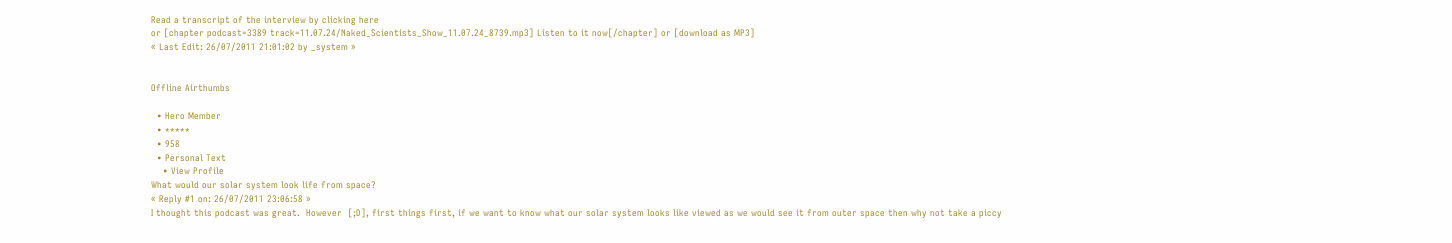Read a transcript of the interview by clicking here
or [chapter podcast=3389 track=11.07.24/Naked_Scientists_Show_11.07.24_8739.mp3] Listen to it now[/chapter] or [download as MP3]
« Last Edit: 26/07/2011 21:01:02 by _system »


Offline Airthumbs

  • Hero Member
  • *****
  • 958
  • Personal Text
    • View Profile
What would our solar system look life from space?
« Reply #1 on: 26/07/2011 23:06:58 »
I thought this podcast was great.  However  [;D], first things first, if we want to know what our solar system looks like viewed as we would see it from outer space then why not take a piccy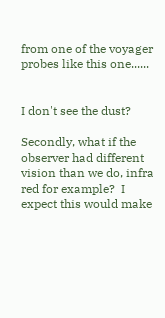from one of the voyager probes like this one......


I don't see the dust?

Secondly, what if the observer had different vision than we do, infra red for example?  I expect this would make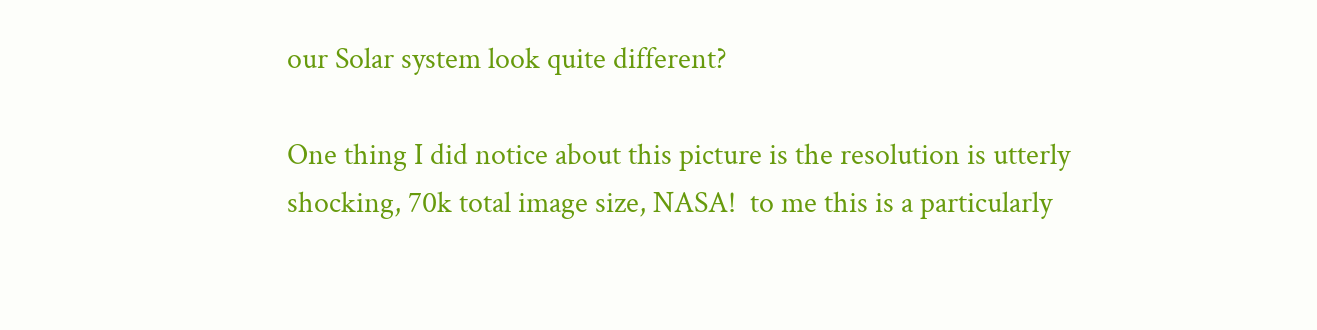our Solar system look quite different?

One thing I did notice about this picture is the resolution is utterly shocking, 70k total image size, NASA!  to me this is a particularly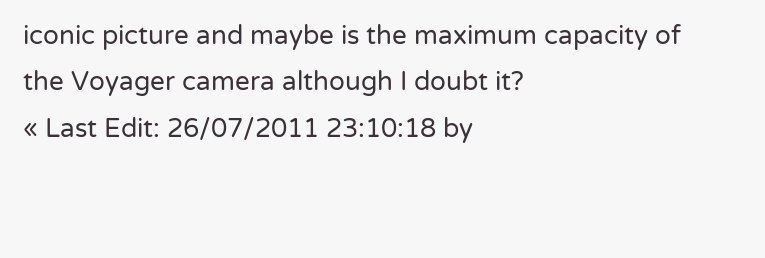iconic picture and maybe is the maximum capacity of the Voyager camera although I doubt it?
« Last Edit: 26/07/2011 23:10:18 by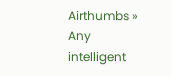Airthumbs »
Any intelligent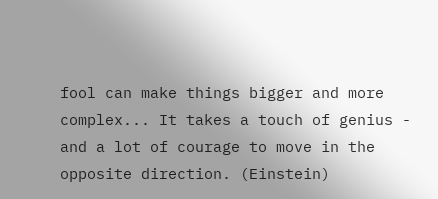fool can make things bigger and more complex... It takes a touch of genius - and a lot of courage to move in the opposite direction. (Einstein)